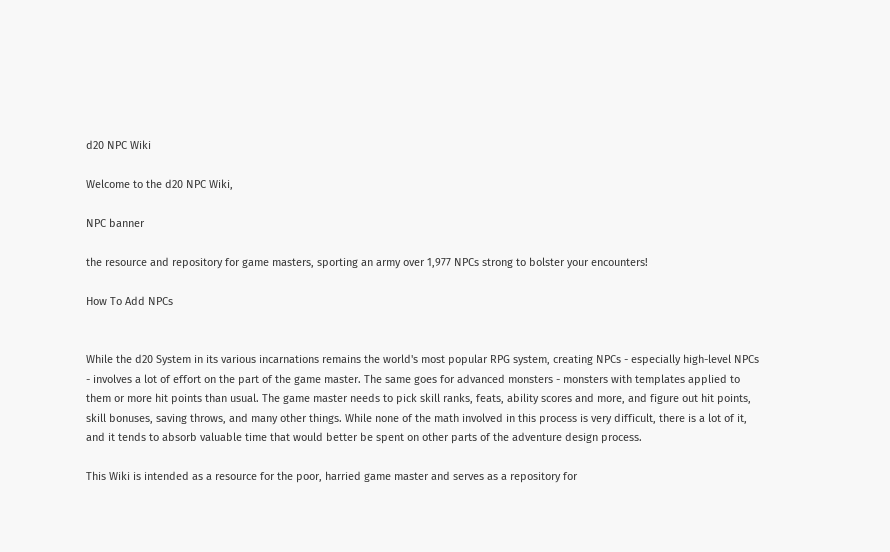d20 NPC Wiki

Welcome to the d20 NPC Wiki,

NPC banner

the resource and repository for game masters, sporting an army over 1,977 NPCs strong to bolster your encounters!

How To Add NPCs


While the d20 System in its various incarnations remains the world's most popular RPG system, creating NPCs - especially high-level NPCs - involves a lot of effort on the part of the game master. The same goes for advanced monsters - monsters with templates applied to them or more hit points than usual. The game master needs to pick skill ranks, feats, ability scores and more, and figure out hit points, skill bonuses, saving throws, and many other things. While none of the math involved in this process is very difficult, there is a lot of it, and it tends to absorb valuable time that would better be spent on other parts of the adventure design process.

This Wiki is intended as a resource for the poor, harried game master and serves as a repository for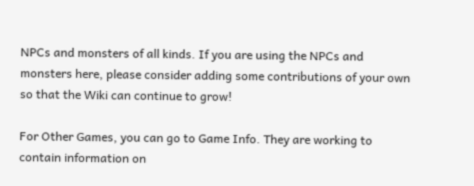NPCs and monsters of all kinds. If you are using the NPCs and monsters here, please consider adding some contributions of your own so that the Wiki can continue to grow!

For Other Games, you can go to Game Info. They are working to contain information on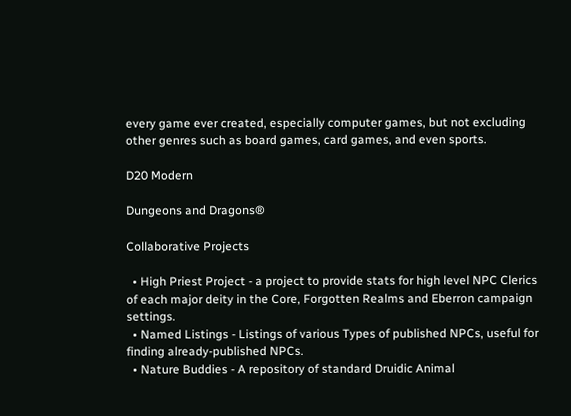every game ever created, especially computer games, but not excluding other genres such as board games, card games, and even sports.

D20 Modern

Dungeons and Dragons®

Collaborative Projects

  • High Priest Project - a project to provide stats for high level NPC Clerics of each major deity in the Core, Forgotten Realms and Eberron campaign settings.
  • Named Listings - Listings of various Types of published NPCs, useful for finding already-published NPCs.
  • Nature Buddies - A repository of standard Druidic Animal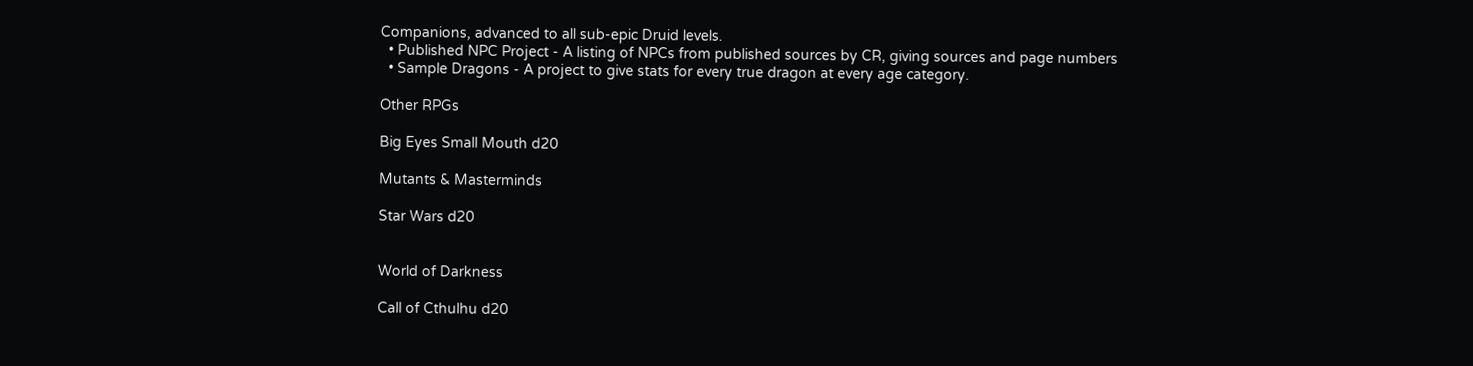Companions, advanced to all sub-epic Druid levels.
  • Published NPC Project - A listing of NPCs from published sources by CR, giving sources and page numbers
  • Sample Dragons - A project to give stats for every true dragon at every age category.

Other RPGs

Big Eyes Small Mouth d20

Mutants & Masterminds

Star Wars d20


World of Darkness

Call of Cthulhu d20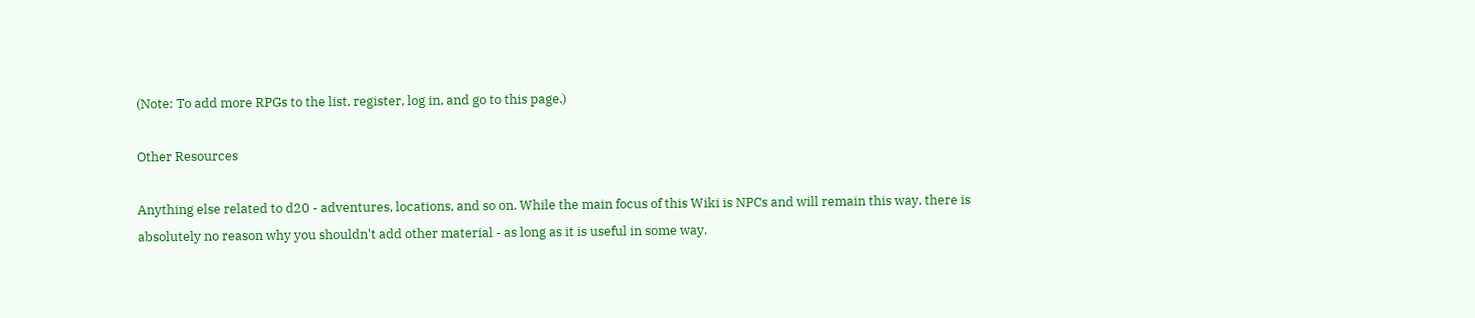(Note: To add more RPGs to the list, register, log in, and go to this page.)

Other Resources

Anything else related to d20 - adventures, locations, and so on. While the main focus of this Wiki is NPCs and will remain this way, there is absolutely no reason why you shouldn't add other material - as long as it is useful in some way.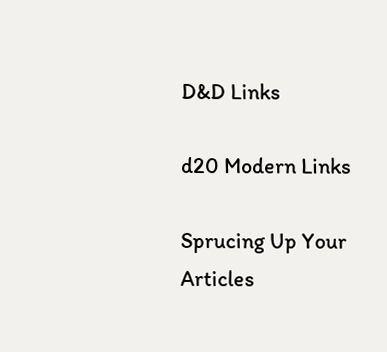D&D Links

d20 Modern Links

Sprucing Up Your Articles